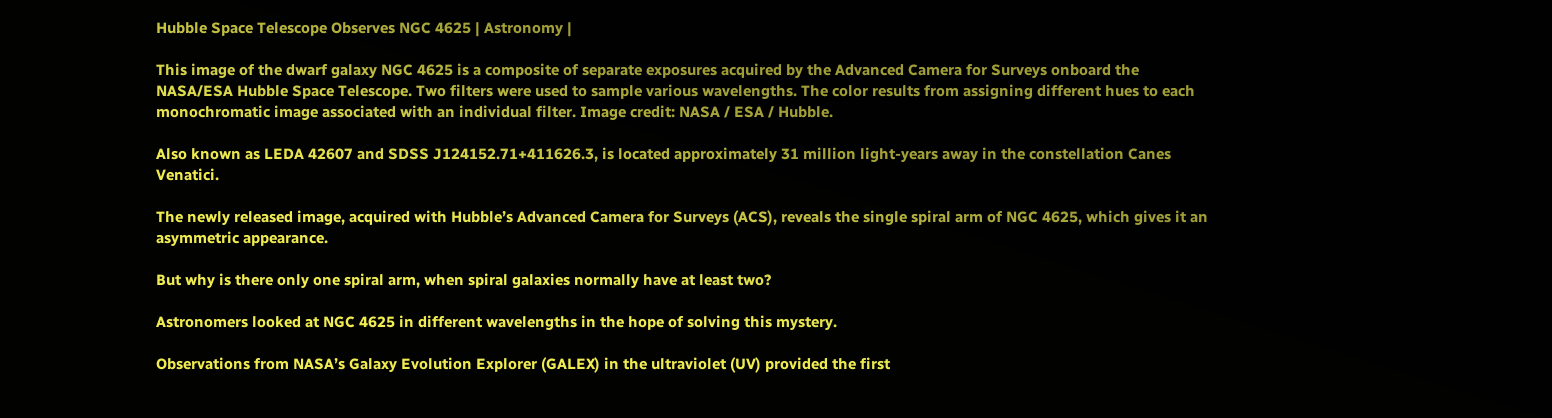Hubble Space Telescope Observes NGC 4625 | Astronomy |

This image of the dwarf galaxy NGC 4625 is a composite of separate exposures acquired by the Advanced Camera for Surveys onboard the NASA/ESA Hubble Space Telescope. Two filters were used to sample various wavelengths. The color results from assigning different hues to each monochromatic image associated with an individual filter. Image credit: NASA / ESA / Hubble.

Also known as LEDA 42607 and SDSS J124152.71+411626.3, is located approximately 31 million light-years away in the constellation Canes Venatici.

The newly released image, acquired with Hubble’s Advanced Camera for Surveys (ACS), reveals the single spiral arm of NGC 4625, which gives it an asymmetric appearance.

But why is there only one spiral arm, when spiral galaxies normally have at least two?

Astronomers looked at NGC 4625 in different wavelengths in the hope of solving this mystery.

Observations from NASA’s Galaxy Evolution Explorer (GALEX) in the ultraviolet (UV) provided the first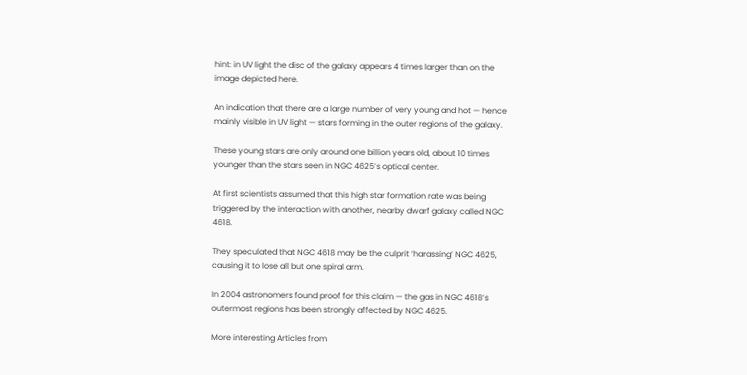hint: in UV light the disc of the galaxy appears 4 times larger than on the image depicted here.

An indication that there are a large number of very young and hot — hence mainly visible in UV light — stars forming in the outer regions of the galaxy.

These young stars are only around one billion years old, about 10 times younger than the stars seen in NGC 4625’s optical center.

At first scientists assumed that this high star formation rate was being triggered by the interaction with another, nearby dwarf galaxy called NGC 4618.

They speculated that NGC 4618 may be the culprit ‘harassing’ NGC 4625, causing it to lose all but one spiral arm.

In 2004 astronomers found proof for this claim — the gas in NGC 4618’s outermost regions has been strongly affected by NGC 4625.

More interesting Articles from